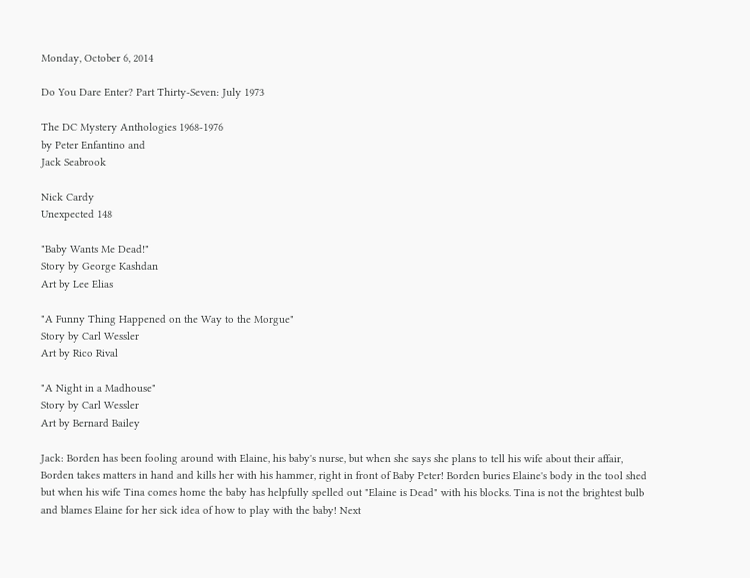Monday, October 6, 2014

Do You Dare Enter? Part Thirty-Seven: July 1973

The DC Mystery Anthologies 1968-1976
by Peter Enfantino and
Jack Seabrook

Nick Cardy
Unexpected 148

"Baby Wants Me Dead!"
Story by George Kashdan
Art by Lee Elias

"A Funny Thing Happened on the Way to the Morgue"
Story by Carl Wessler
Art by Rico Rival

"A Night in a Madhouse"
Story by Carl Wessler
Art by Bernard Bailey

Jack: Borden has been fooling around with Elaine, his baby's nurse, but when she says she plans to tell his wife about their affair, Borden takes matters in hand and kills her with his hammer, right in front of Baby Peter! Borden buries Elaine's body in the tool shed but when his wife Tina comes home the baby has helpfully spelled out "Elaine is Dead" with his blocks. Tina is not the brightest bulb and blames Elaine for her sick idea of how to play with the baby! Next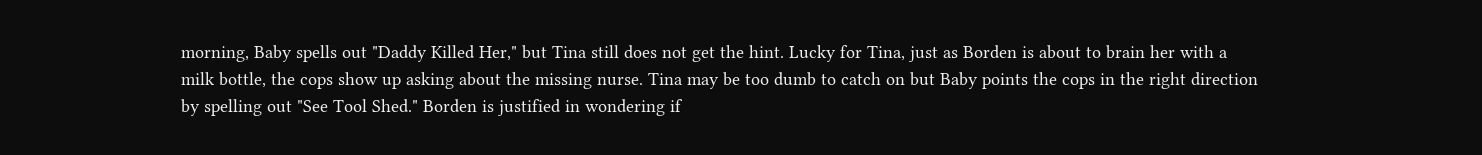morning, Baby spells out "Daddy Killed Her," but Tina still does not get the hint. Lucky for Tina, just as Borden is about to brain her with a milk bottle, the cops show up asking about the missing nurse. Tina may be too dumb to catch on but Baby points the cops in the right direction by spelling out "See Tool Shed." Borden is justified in wondering if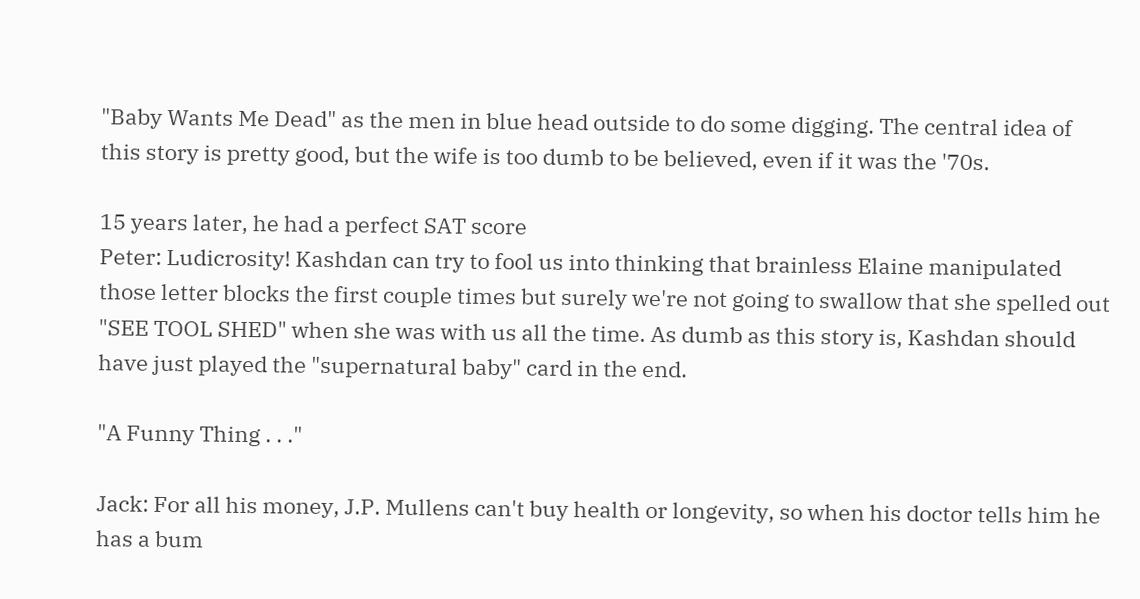"Baby Wants Me Dead" as the men in blue head outside to do some digging. The central idea of this story is pretty good, but the wife is too dumb to be believed, even if it was the '70s.

15 years later, he had a perfect SAT score
Peter: Ludicrosity! Kashdan can try to fool us into thinking that brainless Elaine manipulated those letter blocks the first couple times but surely we're not going to swallow that she spelled out "SEE TOOL SHED" when she was with us all the time. As dumb as this story is, Kashdan should have just played the "supernatural baby" card in the end.

"A Funny Thing . . ."

Jack: For all his money, J.P. Mullens can't buy health or longevity, so when his doctor tells him he has a bum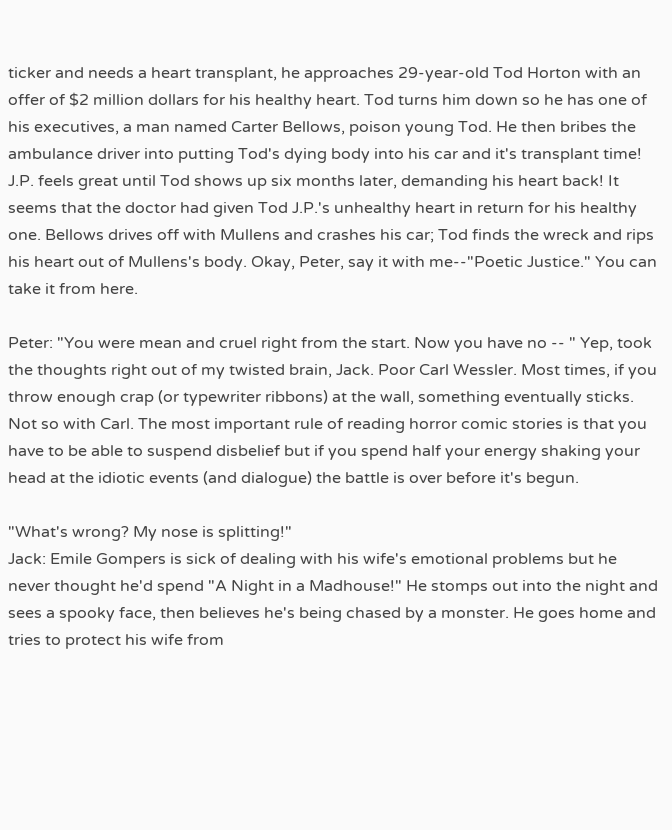ticker and needs a heart transplant, he approaches 29-year-old Tod Horton with an offer of $2 million dollars for his healthy heart. Tod turns him down so he has one of his executives, a man named Carter Bellows, poison young Tod. He then bribes the ambulance driver into putting Tod's dying body into his car and it's transplant time! J.P. feels great until Tod shows up six months later, demanding his heart back! It seems that the doctor had given Tod J.P.'s unhealthy heart in return for his healthy one. Bellows drives off with Mullens and crashes his car; Tod finds the wreck and rips his heart out of Mullens's body. Okay, Peter, say it with me--"Poetic Justice." You can take it from here.

Peter: "You were mean and cruel right from the start. Now you have no -- " Yep, took the thoughts right out of my twisted brain, Jack. Poor Carl Wessler. Most times, if you throw enough crap (or typewriter ribbons) at the wall, something eventually sticks. Not so with Carl. The most important rule of reading horror comic stories is that you have to be able to suspend disbelief but if you spend half your energy shaking your head at the idiotic events (and dialogue) the battle is over before it's begun.

"What's wrong? My nose is splitting!"
Jack: Emile Gompers is sick of dealing with his wife's emotional problems but he never thought he'd spend "A Night in a Madhouse!" He stomps out into the night and sees a spooky face, then believes he's being chased by a monster. He goes home and tries to protect his wife from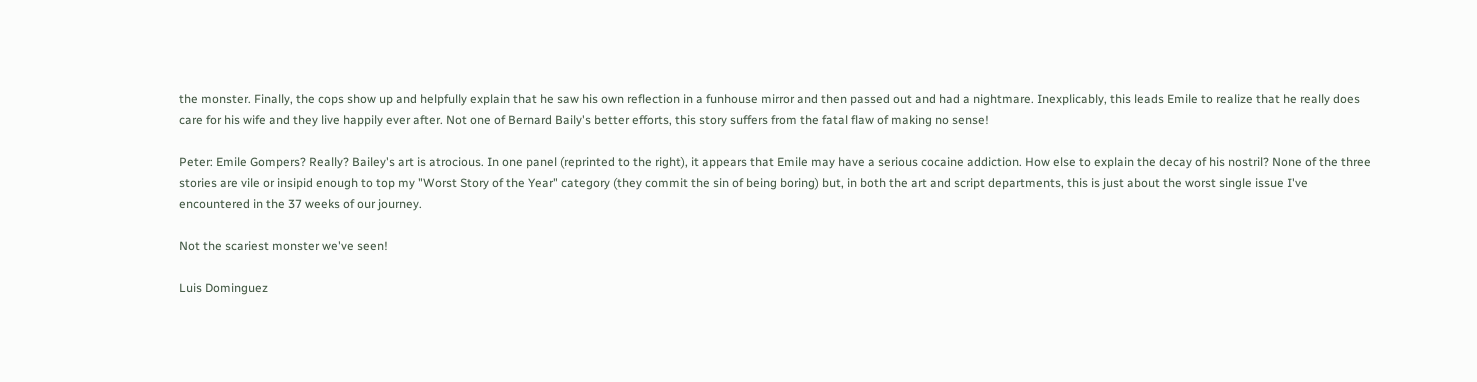the monster. Finally, the cops show up and helpfully explain that he saw his own reflection in a funhouse mirror and then passed out and had a nightmare. Inexplicably, this leads Emile to realize that he really does care for his wife and they live happily ever after. Not one of Bernard Baily's better efforts, this story suffers from the fatal flaw of making no sense!

Peter: Emile Gompers? Really? Bailey's art is atrocious. In one panel (reprinted to the right), it appears that Emile may have a serious cocaine addiction. How else to explain the decay of his nostril? None of the three stories are vile or insipid enough to top my "Worst Story of the Year" category (they commit the sin of being boring) but, in both the art and script departments, this is just about the worst single issue I've encountered in the 37 weeks of our journey.

Not the scariest monster we've seen!

Luis Dominguez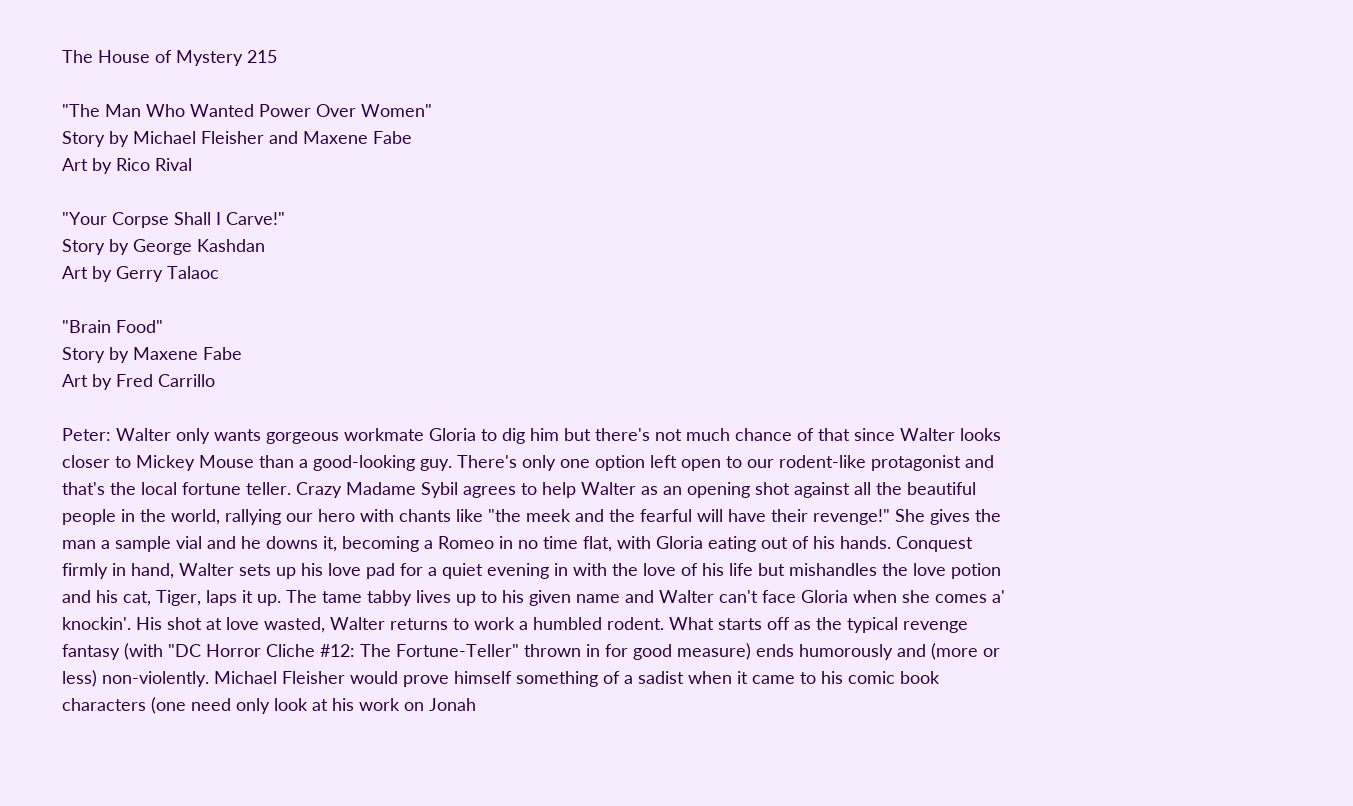The House of Mystery 215

"The Man Who Wanted Power Over Women"
Story by Michael Fleisher and Maxene Fabe
Art by Rico Rival

"Your Corpse Shall I Carve!"
Story by George Kashdan
Art by Gerry Talaoc

"Brain Food"
Story by Maxene Fabe
Art by Fred Carrillo

Peter: Walter only wants gorgeous workmate Gloria to dig him but there's not much chance of that since Walter looks closer to Mickey Mouse than a good-looking guy. There's only one option left open to our rodent-like protagonist and that's the local fortune teller. Crazy Madame Sybil agrees to help Walter as an opening shot against all the beautiful people in the world, rallying our hero with chants like "the meek and the fearful will have their revenge!" She gives the man a sample vial and he downs it, becoming a Romeo in no time flat, with Gloria eating out of his hands. Conquest firmly in hand, Walter sets up his love pad for a quiet evening in with the love of his life but mishandles the love potion and his cat, Tiger, laps it up. The tame tabby lives up to his given name and Walter can't face Gloria when she comes a' knockin'. His shot at love wasted, Walter returns to work a humbled rodent. What starts off as the typical revenge fantasy (with "DC Horror Cliche #12: The Fortune-Teller" thrown in for good measure) ends humorously and (more or less) non-violently. Michael Fleisher would prove himself something of a sadist when it came to his comic book characters (one need only look at his work on Jonah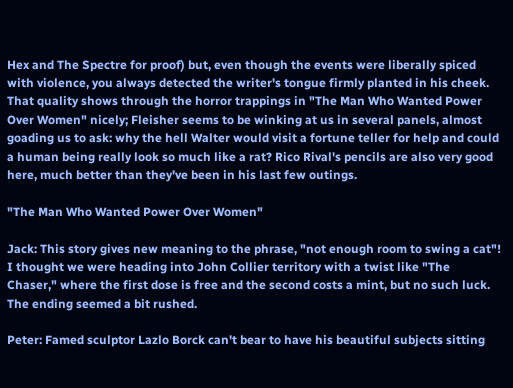Hex and The Spectre for proof) but, even though the events were liberally spiced with violence, you always detected the writer's tongue firmly planted in his cheek. That quality shows through the horror trappings in "The Man Who Wanted Power Over Women" nicely; Fleisher seems to be winking at us in several panels, almost goading us to ask: why the hell Walter would visit a fortune teller for help and could a human being really look so much like a rat? Rico Rival's pencils are also very good here, much better than they've been in his last few outings.

"The Man Who Wanted Power Over Women"

Jack: This story gives new meaning to the phrase, "not enough room to swing a cat"! I thought we were heading into John Collier territory with a twist like "The Chaser," where the first dose is free and the second costs a mint, but no such luck. The ending seemed a bit rushed.

Peter: Famed sculptor Lazlo Borck can't bear to have his beautiful subjects sitting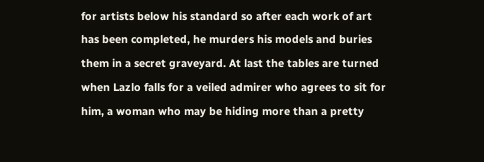for artists below his standard so after each work of art has been completed, he murders his models and buries them in a secret graveyard. At last the tables are turned when Lazlo falls for a veiled admirer who agrees to sit for him, a woman who may be hiding more than a pretty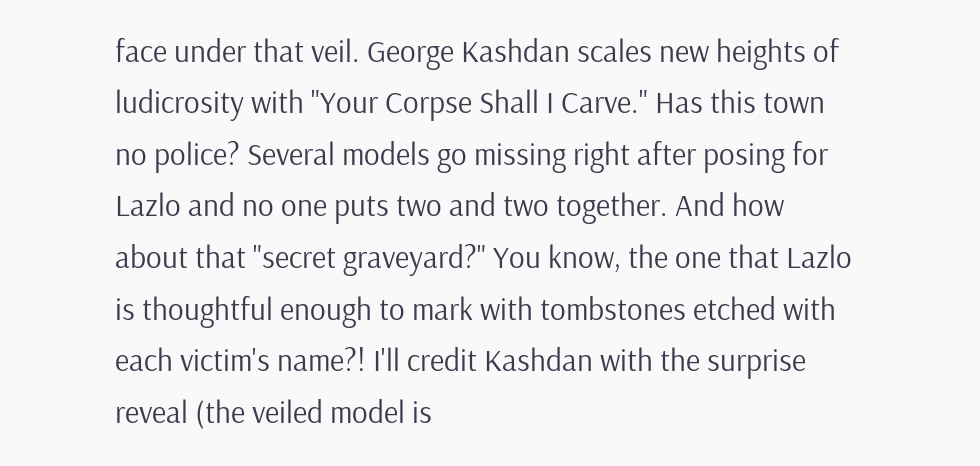face under that veil. George Kashdan scales new heights of ludicrosity with "Your Corpse Shall I Carve." Has this town no police? Several models go missing right after posing for Lazlo and no one puts two and two together. And how about that "secret graveyard?" You know, the one that Lazlo is thoughtful enough to mark with tombstones etched with each victim's name?! I'll credit Kashdan with the surprise reveal (the veiled model is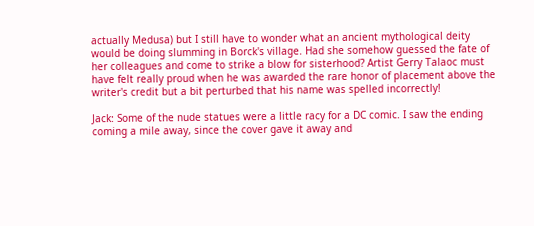actually Medusa) but I still have to wonder what an ancient mythological deity would be doing slumming in Borck's village. Had she somehow guessed the fate of her colleagues and come to strike a blow for sisterhood? Artist Gerry Talaoc must have felt really proud when he was awarded the rare honor of placement above the writer's credit but a bit perturbed that his name was spelled incorrectly!

Jack: Some of the nude statues were a little racy for a DC comic. I saw the ending coming a mile away, since the cover gave it away and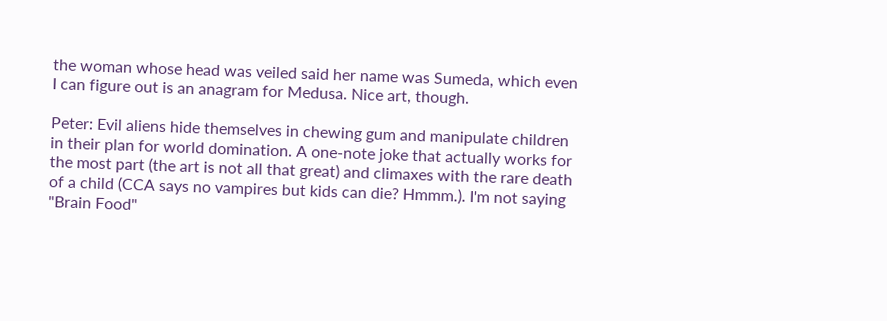the woman whose head was veiled said her name was Sumeda, which even I can figure out is an anagram for Medusa. Nice art, though.

Peter: Evil aliens hide themselves in chewing gum and manipulate children in their plan for world domination. A one-note joke that actually works for the most part (the art is not all that great) and climaxes with the rare death of a child (CCA says no vampires but kids can die? Hmmm.). I'm not saying "Brain Food"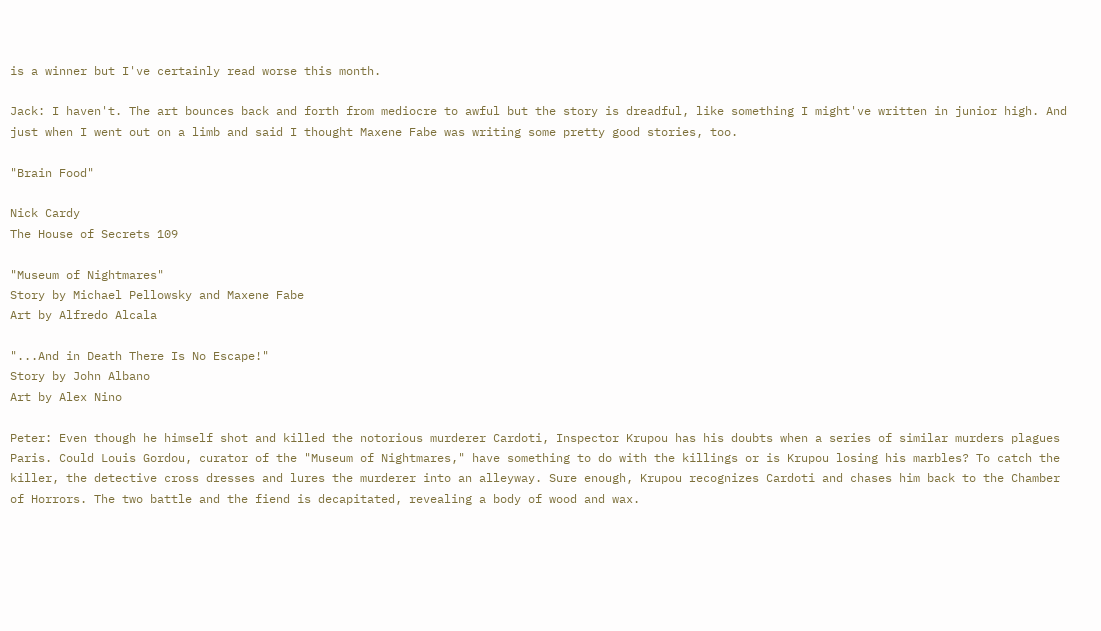is a winner but I've certainly read worse this month.

Jack: I haven't. The art bounces back and forth from mediocre to awful but the story is dreadful, like something I might've written in junior high. And just when I went out on a limb and said I thought Maxene Fabe was writing some pretty good stories, too.

"Brain Food"

Nick Cardy
The House of Secrets 109

"Museum of Nightmares"
Story by Michael Pellowsky and Maxene Fabe
Art by Alfredo Alcala

"...And in Death There Is No Escape!"
Story by John Albano
Art by Alex Nino

Peter: Even though he himself shot and killed the notorious murderer Cardoti, Inspector Krupou has his doubts when a series of similar murders plagues Paris. Could Louis Gordou, curator of the "Museum of Nightmares," have something to do with the killings or is Krupou losing his marbles? To catch the killer, the detective cross dresses and lures the murderer into an alleyway. Sure enough, Krupou recognizes Cardoti and chases him back to the Chamber of Horrors. The two battle and the fiend is decapitated, revealing a body of wood and wax.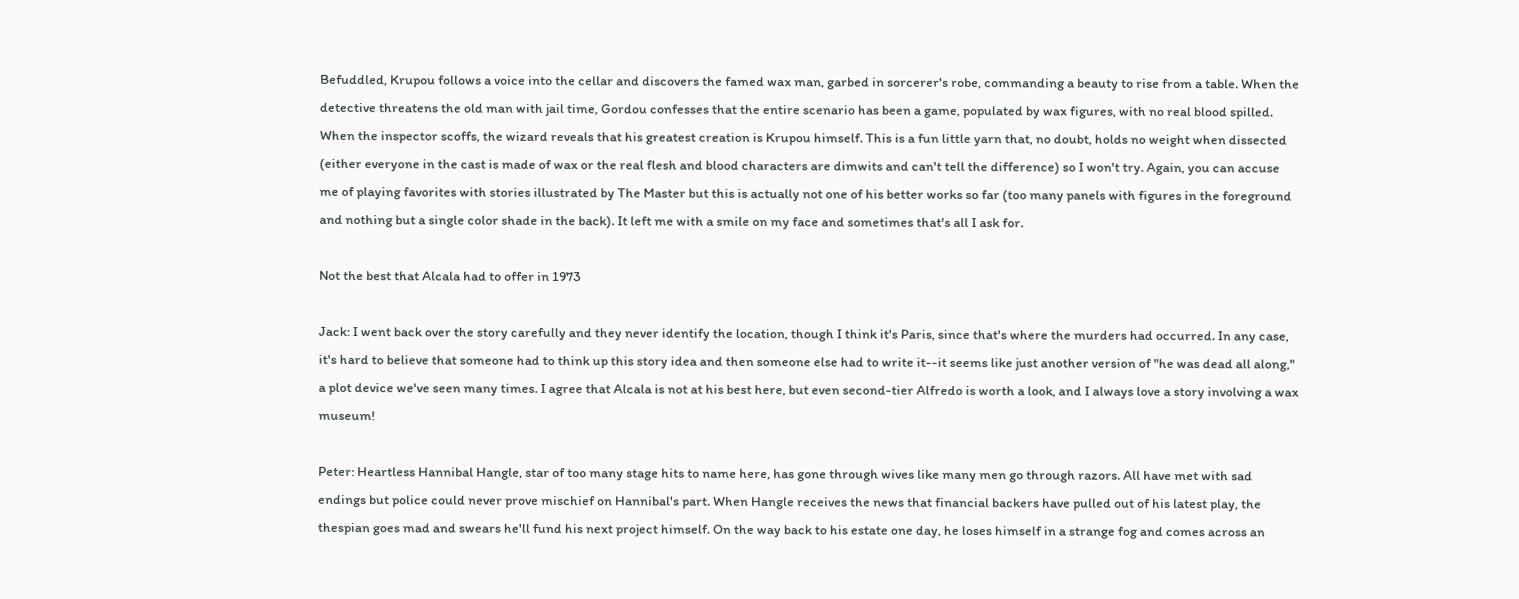Befuddled, Krupou follows a voice into the cellar and discovers the famed wax man, garbed in sorcerer's robe, commanding a beauty to rise from a table. When the detective threatens the old man with jail time, Gordou confesses that the entire scenario has been a game, populated by wax figures, with no real blood spilled. When the inspector scoffs, the wizard reveals that his greatest creation is Krupou himself. This is a fun little yarn that, no doubt, holds no weight when dissected (either everyone in the cast is made of wax or the real flesh and blood characters are dimwits and can't tell the difference) so I won't try. Again, you can accuse me of playing favorites with stories illustrated by The Master but this is actually not one of his better works so far (too many panels with figures in the foreground and nothing but a single color shade in the back). It left me with a smile on my face and sometimes that's all I ask for.

Not the best that Alcala had to offer in 1973

Jack: I went back over the story carefully and they never identify the location, though I think it's Paris, since that's where the murders had occurred. In any case, it's hard to believe that someone had to think up this story idea and then someone else had to write it--it seems like just another version of "he was dead all along," a plot device we've seen many times. I agree that Alcala is not at his best here, but even second-tier Alfredo is worth a look, and I always love a story involving a wax museum!

Peter: Heartless Hannibal Hangle, star of too many stage hits to name here, has gone through wives like many men go through razors. All have met with sad endings but police could never prove mischief on Hannibal's part. When Hangle receives the news that financial backers have pulled out of his latest play, the thespian goes mad and swears he'll fund his next project himself. On the way back to his estate one day, he loses himself in a strange fog and comes across an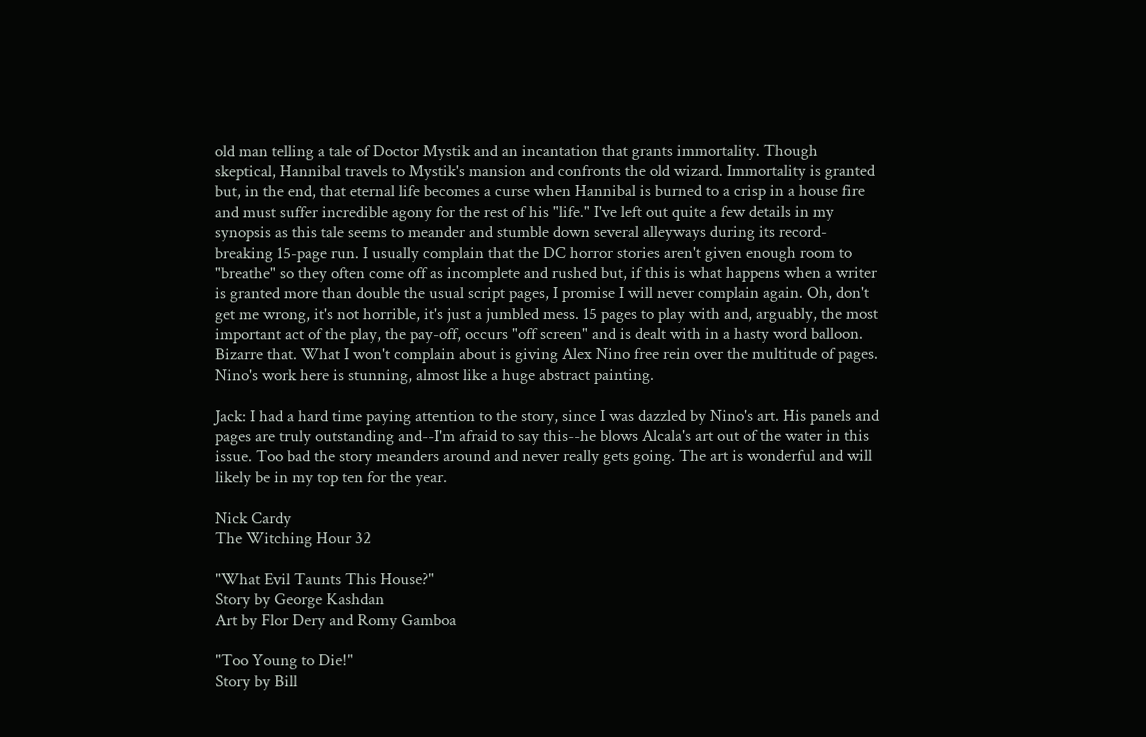old man telling a tale of Doctor Mystik and an incantation that grants immortality. Though skeptical, Hannibal travels to Mystik's mansion and confronts the old wizard. Immortality is granted but, in the end, that eternal life becomes a curse when Hannibal is burned to a crisp in a house fire and must suffer incredible agony for the rest of his "life." I've left out quite a few details in my synopsis as this tale seems to meander and stumble down several alleyways during its record-breaking 15-page run. I usually complain that the DC horror stories aren't given enough room to "breathe" so they often come off as incomplete and rushed but, if this is what happens when a writer is granted more than double the usual script pages, I promise I will never complain again. Oh, don't get me wrong, it's not horrible, it's just a jumbled mess. 15 pages to play with and, arguably, the most important act of the play, the pay-off, occurs "off screen" and is dealt with in a hasty word balloon. Bizarre that. What I won't complain about is giving Alex Nino free rein over the multitude of pages. Nino's work here is stunning, almost like a huge abstract painting.

Jack: I had a hard time paying attention to the story, since I was dazzled by Nino's art. His panels and pages are truly outstanding and--I'm afraid to say this--he blows Alcala's art out of the water in this issue. Too bad the story meanders around and never really gets going. The art is wonderful and will likely be in my top ten for the year.

Nick Cardy
The Witching Hour 32

"What Evil Taunts This House?"
Story by George Kashdan
Art by Flor Dery and Romy Gamboa

"Too Young to Die!"
Story by Bill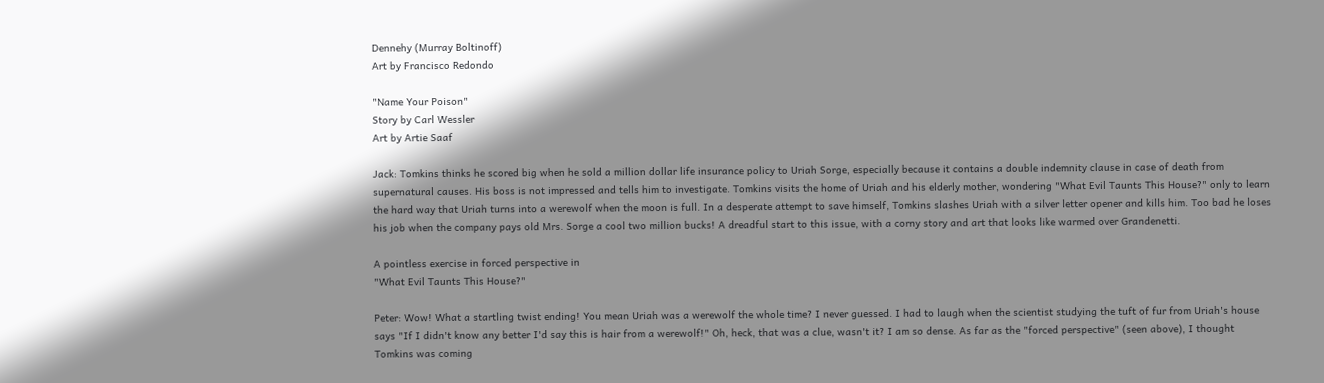Dennehy (Murray Boltinoff)
Art by Francisco Redondo

"Name Your Poison"
Story by Carl Wessler
Art by Artie Saaf

Jack: Tomkins thinks he scored big when he sold a million dollar life insurance policy to Uriah Sorge, especially because it contains a double indemnity clause in case of death from supernatural causes. His boss is not impressed and tells him to investigate. Tomkins visits the home of Uriah and his elderly mother, wondering "What Evil Taunts This House?" only to learn the hard way that Uriah turns into a werewolf when the moon is full. In a desperate attempt to save himself, Tomkins slashes Uriah with a silver letter opener and kills him. Too bad he loses his job when the company pays old Mrs. Sorge a cool two million bucks! A dreadful start to this issue, with a corny story and art that looks like warmed over Grandenetti.

A pointless exercise in forced perspective in
"What Evil Taunts This House?"

Peter: Wow! What a startling twist ending! You mean Uriah was a werewolf the whole time? I never guessed. I had to laugh when the scientist studying the tuft of fur from Uriah's house says "If I didn't know any better I'd say this is hair from a werewolf!" Oh, heck, that was a clue, wasn't it? I am so dense. As far as the "forced perspective" (seen above), I thought Tomkins was coming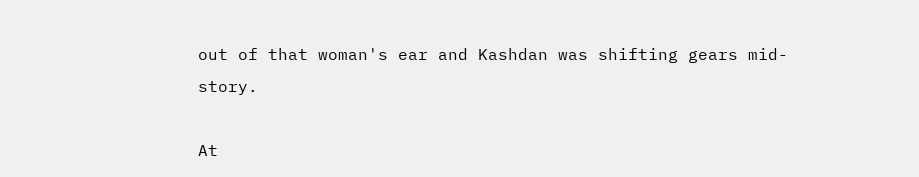out of that woman's ear and Kashdan was shifting gears mid-story.

At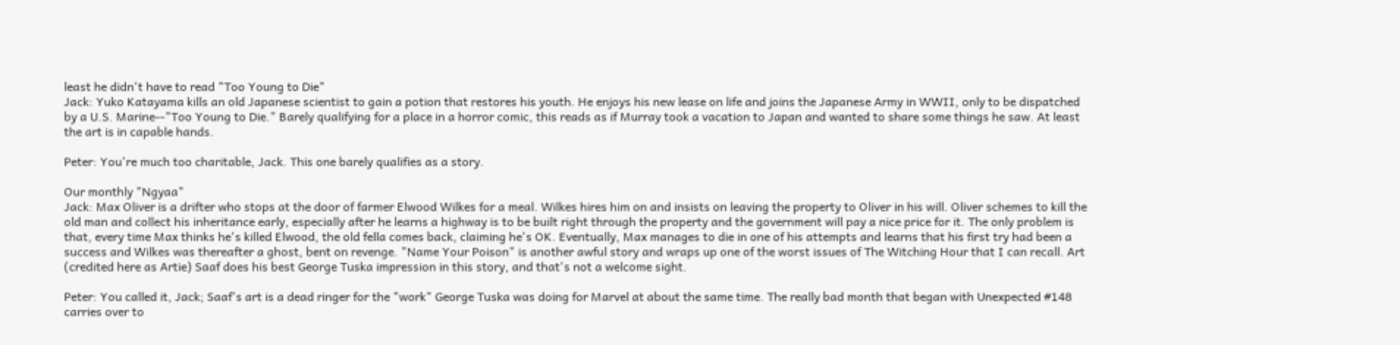least he didn't have to read "Too Young to Die"
Jack: Yuko Katayama kills an old Japanese scientist to gain a potion that restores his youth. He enjoys his new lease on life and joins the Japanese Army in WWII, only to be dispatched by a U.S. Marine--"Too Young to Die." Barely qualifying for a place in a horror comic, this reads as if Murray took a vacation to Japan and wanted to share some things he saw. At least the art is in capable hands.

Peter: You're much too charitable, Jack. This one barely qualifies as a story.

Our monthly "Ngyaa"
Jack: Max Oliver is a drifter who stops at the door of farmer Elwood Wilkes for a meal. Wilkes hires him on and insists on leaving the property to Oliver in his will. Oliver schemes to kill the old man and collect his inheritance early, especially after he learns a highway is to be built right through the property and the government will pay a nice price for it. The only problem is that, every time Max thinks he's killed Elwood, the old fella comes back, claiming he's OK. Eventually, Max manages to die in one of his attempts and learns that his first try had been a success and Wilkes was thereafter a ghost, bent on revenge. "Name Your Poison" is another awful story and wraps up one of the worst issues of The Witching Hour that I can recall. Art (credited here as Artie) Saaf does his best George Tuska impression in this story, and that's not a welcome sight.

Peter: You called it, Jack; Saaf's art is a dead ringer for the "work" George Tuska was doing for Marvel at about the same time. The really bad month that began with Unexpected #148 carries over to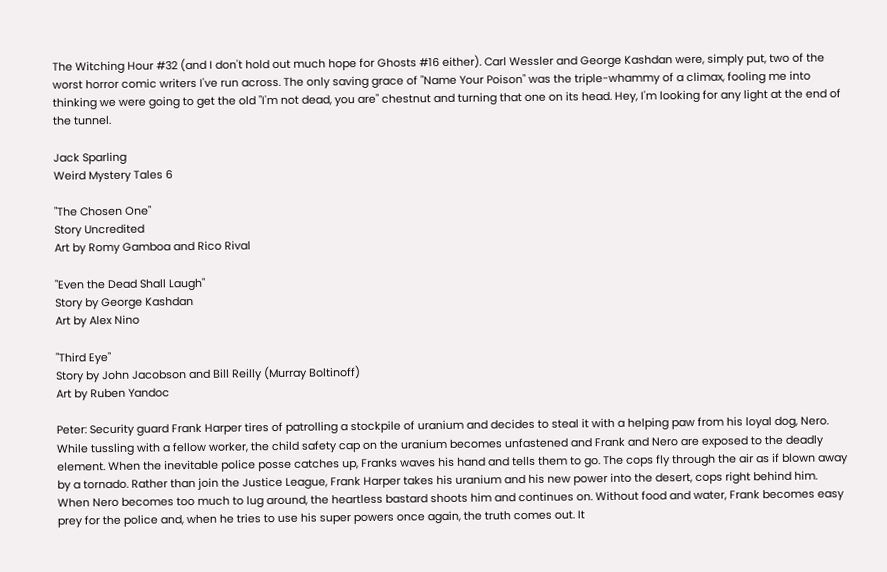The Witching Hour #32 (and I don't hold out much hope for Ghosts #16 either). Carl Wessler and George Kashdan were, simply put, two of the worst horror comic writers I've run across. The only saving grace of "Name Your Poison" was the triple-whammy of a climax, fooling me into thinking we were going to get the old "I'm not dead, you are" chestnut and turning that one on its head. Hey, I'm looking for any light at the end of the tunnel.

Jack Sparling
Weird Mystery Tales 6

"The Chosen One"
Story Uncredited
Art by Romy Gamboa and Rico Rival

"Even the Dead Shall Laugh"
Story by George Kashdan
Art by Alex Nino

"Third Eye"
Story by John Jacobson and Bill Reilly (Murray Boltinoff)
Art by Ruben Yandoc

Peter: Security guard Frank Harper tires of patrolling a stockpile of uranium and decides to steal it with a helping paw from his loyal dog, Nero. While tussling with a fellow worker, the child safety cap on the uranium becomes unfastened and Frank and Nero are exposed to the deadly element. When the inevitable police posse catches up, Franks waves his hand and tells them to go. The cops fly through the air as if blown away by a tornado. Rather than join the Justice League, Frank Harper takes his uranium and his new power into the desert, cops right behind him. When Nero becomes too much to lug around, the heartless bastard shoots him and continues on. Without food and water, Frank becomes easy prey for the police and, when he tries to use his super powers once again, the truth comes out. It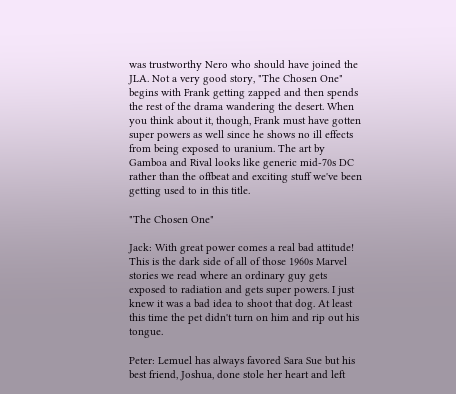was trustworthy Nero who should have joined the JLA. Not a very good story, "The Chosen One" begins with Frank getting zapped and then spends the rest of the drama wandering the desert. When you think about it, though, Frank must have gotten super powers as well since he shows no ill effects from being exposed to uranium. The art by Gamboa and Rival looks like generic mid-70s DC rather than the offbeat and exciting stuff we've been getting used to in this title.

"The Chosen One"

Jack: With great power comes a real bad attitude! This is the dark side of all of those 1960s Marvel stories we read where an ordinary guy gets exposed to radiation and gets super powers. I just knew it was a bad idea to shoot that dog. At least this time the pet didn't turn on him and rip out his tongue.

Peter: Lemuel has always favored Sara Sue but his best friend, Joshua, done stole her heart and left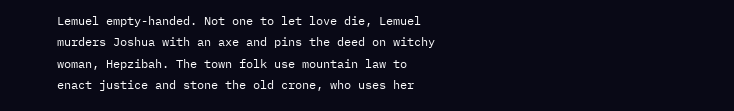Lemuel empty-handed. Not one to let love die, Lemuel murders Joshua with an axe and pins the deed on witchy woman, Hepzibah. The town folk use mountain law to enact justice and stone the old crone, who uses her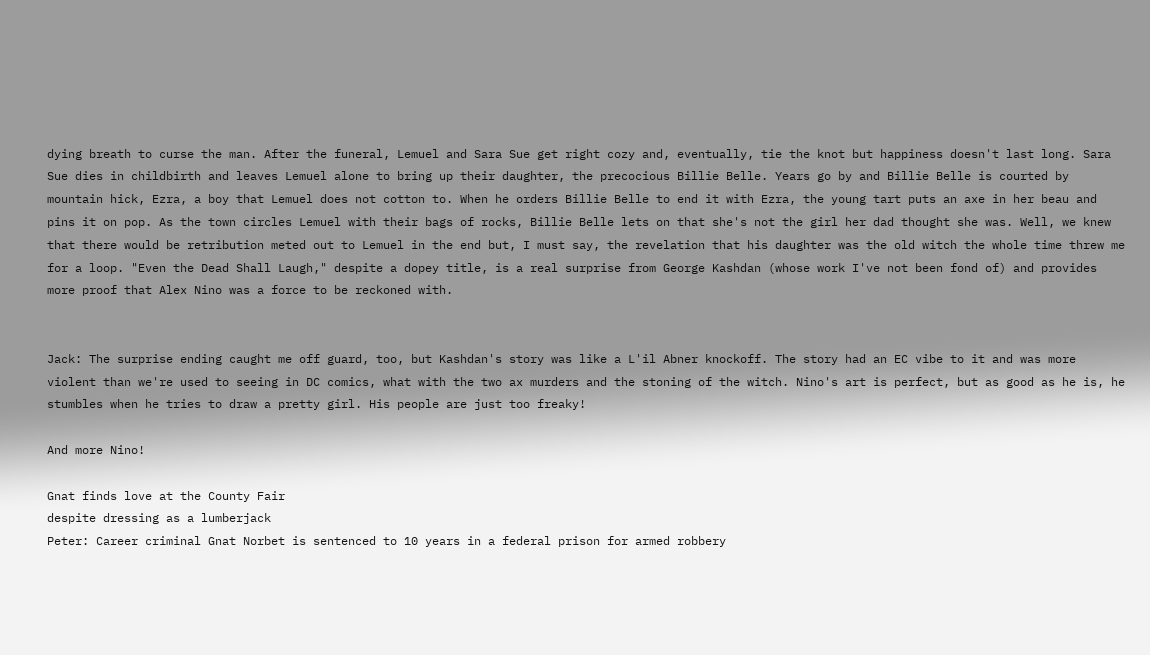dying breath to curse the man. After the funeral, Lemuel and Sara Sue get right cozy and, eventually, tie the knot but happiness doesn't last long. Sara Sue dies in childbirth and leaves Lemuel alone to bring up their daughter, the precocious Billie Belle. Years go by and Billie Belle is courted by mountain hick, Ezra, a boy that Lemuel does not cotton to. When he orders Billie Belle to end it with Ezra, the young tart puts an axe in her beau and pins it on pop. As the town circles Lemuel with their bags of rocks, Billie Belle lets on that she's not the girl her dad thought she was. Well, we knew that there would be retribution meted out to Lemuel in the end but, I must say, the revelation that his daughter was the old witch the whole time threw me for a loop. "Even the Dead Shall Laugh," despite a dopey title, is a real surprise from George Kashdan (whose work I've not been fond of) and provides more proof that Alex Nino was a force to be reckoned with.


Jack: The surprise ending caught me off guard, too, but Kashdan's story was like a L'il Abner knockoff. The story had an EC vibe to it and was more violent than we're used to seeing in DC comics, what with the two ax murders and the stoning of the witch. Nino's art is perfect, but as good as he is, he stumbles when he tries to draw a pretty girl. His people are just too freaky!

And more Nino!

Gnat finds love at the County Fair
despite dressing as a lumberjack
Peter: Career criminal Gnat Norbet is sentenced to 10 years in a federal prison for armed robbery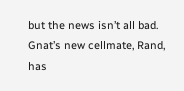but the news isn’t all bad. Gnat’s new cellmate, Rand, has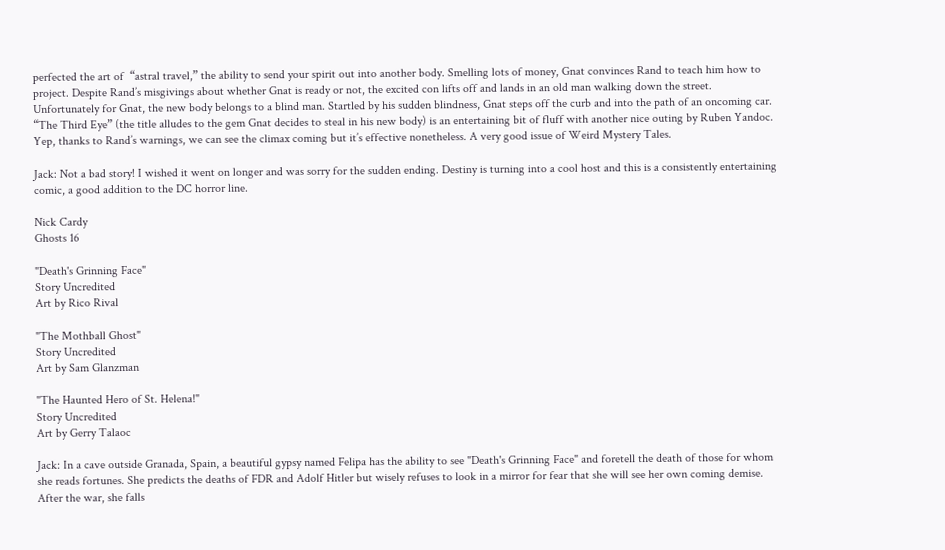perfected the art of  “astral travel,” the ability to send your spirit out into another body. Smelling lots of money, Gnat convinces Rand to teach him how to project. Despite Rand’s misgivings about whether Gnat is ready or not, the excited con lifts off and lands in an old man walking down the street. Unfortunately for Gnat, the new body belongs to a blind man. Startled by his sudden blindness, Gnat steps off the curb and into the path of an oncoming car. “The Third Eye” (the title alludes to the gem Gnat decides to steal in his new body) is an entertaining bit of fluff with another nice outing by Ruben Yandoc. Yep, thanks to Rand’s warnings, we can see the climax coming but it’s effective nonetheless. A very good issue of Weird Mystery Tales.

Jack: Not a bad story! I wished it went on longer and was sorry for the sudden ending. Destiny is turning into a cool host and this is a consistently entertaining comic, a good addition to the DC horror line.

Nick Cardy
Ghosts 16

"Death's Grinning Face"
Story Uncredited
Art by Rico Rival

"The Mothball Ghost"
Story Uncredited
Art by Sam Glanzman

"The Haunted Hero of St. Helena!"
Story Uncredited
Art by Gerry Talaoc

Jack: In a cave outside Granada, Spain, a beautiful gypsy named Felipa has the ability to see "Death's Grinning Face" and foretell the death of those for whom she reads fortunes. She predicts the deaths of FDR and Adolf Hitler but wisely refuses to look in a mirror for fear that she will see her own coming demise. After the war, she falls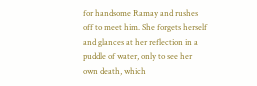for handsome Ramay and rushes off to meet him. She forgets herself and glances at her reflection in a puddle of water, only to see her own death, which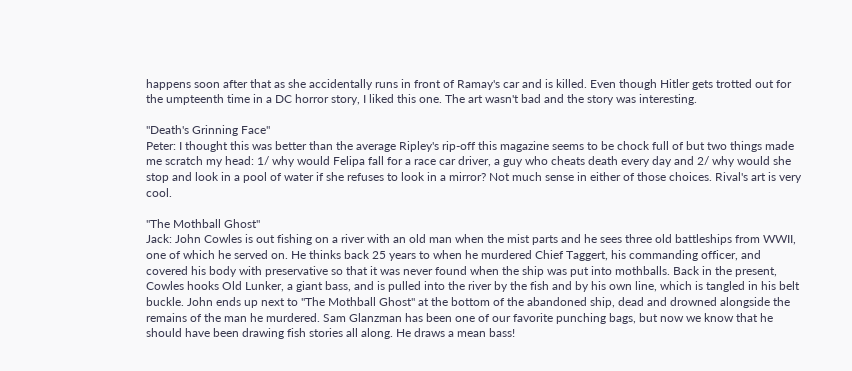happens soon after that as she accidentally runs in front of Ramay's car and is killed. Even though Hitler gets trotted out for the umpteenth time in a DC horror story, I liked this one. The art wasn't bad and the story was interesting.

"Death's Grinning Face"
Peter: I thought this was better than the average Ripley's rip-off this magazine seems to be chock full of but two things made me scratch my head: 1/ why would Felipa fall for a race car driver, a guy who cheats death every day and 2/ why would she stop and look in a pool of water if she refuses to look in a mirror? Not much sense in either of those choices. Rival's art is very cool.

"The Mothball Ghost"
Jack: John Cowles is out fishing on a river with an old man when the mist parts and he sees three old battleships from WWII, one of which he served on. He thinks back 25 years to when he murdered Chief Taggert, his commanding officer, and covered his body with preservative so that it was never found when the ship was put into mothballs. Back in the present, Cowles hooks Old Lunker, a giant bass, and is pulled into the river by the fish and by his own line, which is tangled in his belt buckle. John ends up next to "The Mothball Ghost" at the bottom of the abandoned ship, dead and drowned alongside the remains of the man he murdered. Sam Glanzman has been one of our favorite punching bags, but now we know that he should have been drawing fish stories all along. He draws a mean bass!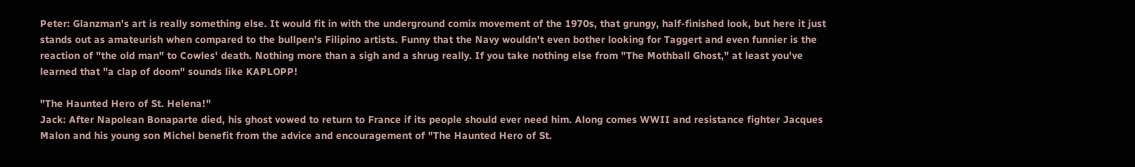Peter: Glanzman's art is really something else. It would fit in with the underground comix movement of the 1970s, that grungy, half-finished look, but here it just stands out as amateurish when compared to the bullpen's Filipino artists. Funny that the Navy wouldn't even bother looking for Taggert and even funnier is the reaction of "the old man" to Cowles' death. Nothing more than a sigh and a shrug really. If you take nothing else from "The Mothball Ghost," at least you've learned that "a clap of doom" sounds like KAPLOPP!

"The Haunted Hero of St. Helena!"
Jack: After Napolean Bonaparte died, his ghost vowed to return to France if its people should ever need him. Along comes WWII and resistance fighter Jacques Malon and his young son Michel benefit from the advice and encouragement of "The Haunted Hero of St.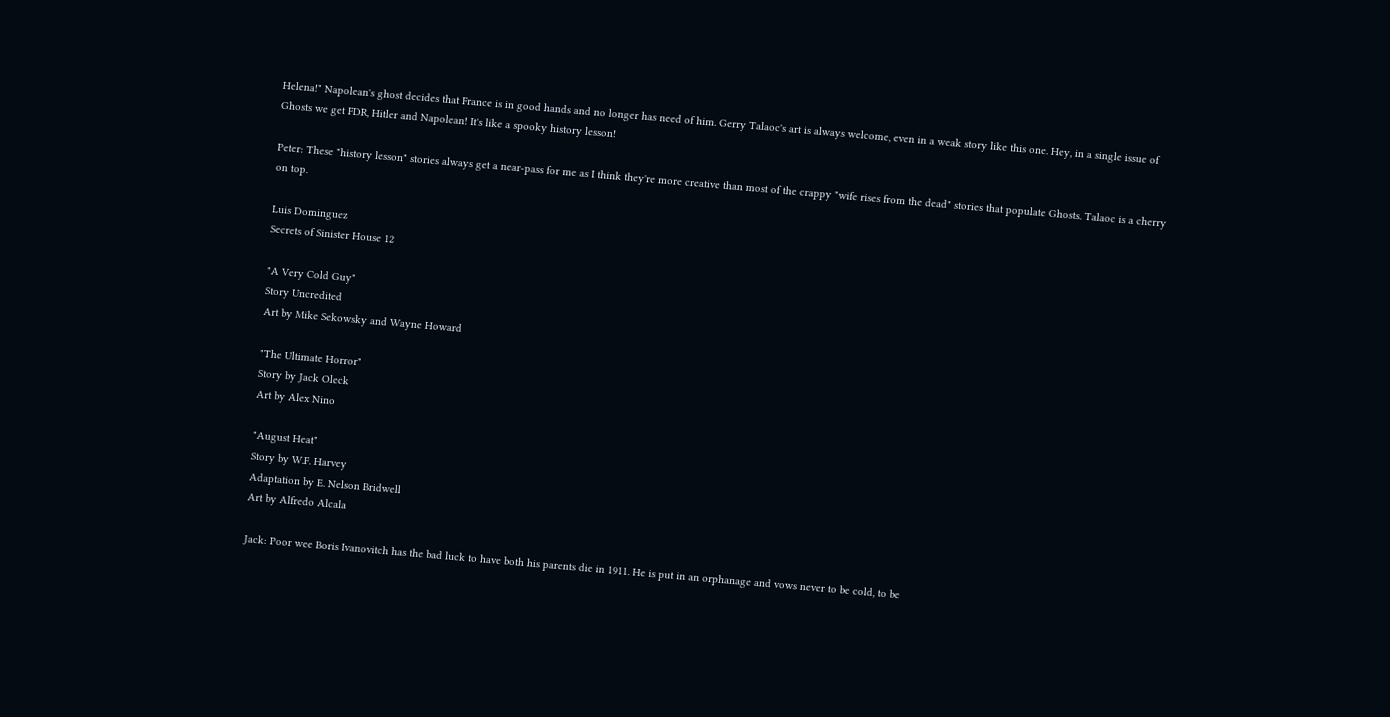Helena!" Napolean's ghost decides that France is in good hands and no longer has need of him. Gerry Talaoc's art is always welcome, even in a weak story like this one. Hey, in a single issue of Ghosts we get FDR, Hitler and Napolean! It's like a spooky history lesson!

Peter: These "history lesson" stories always get a near-pass for me as I think they're more creative than most of the crappy "wife rises from the dead" stories that populate Ghosts. Talaoc is a cherry on top.

Luis Dominguez
Secrets of Sinister House 12

"A Very Cold Guy"
Story Uncredited
Art by Mike Sekowsky and Wayne Howard

"The Ultimate Horror"
Story by Jack Oleck
Art by Alex Nino

"August Heat"
Story by W.F. Harvey
Adaptation by E. Nelson Bridwell
Art by Alfredo Alcala

Jack: Poor wee Boris Ivanovitch has the bad luck to have both his parents die in 1911. He is put in an orphanage and vows never to be cold, to be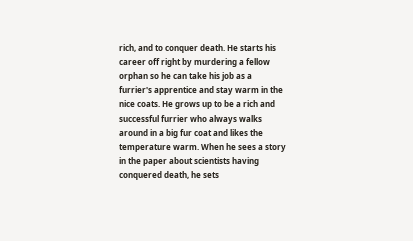rich, and to conquer death. He starts his career off right by murdering a fellow orphan so he can take his job as a furrier's apprentice and stay warm in the nice coats. He grows up to be a rich and successful furrier who always walks around in a big fur coat and likes the temperature warm. When he sees a story in the paper about scientists having conquered death, he sets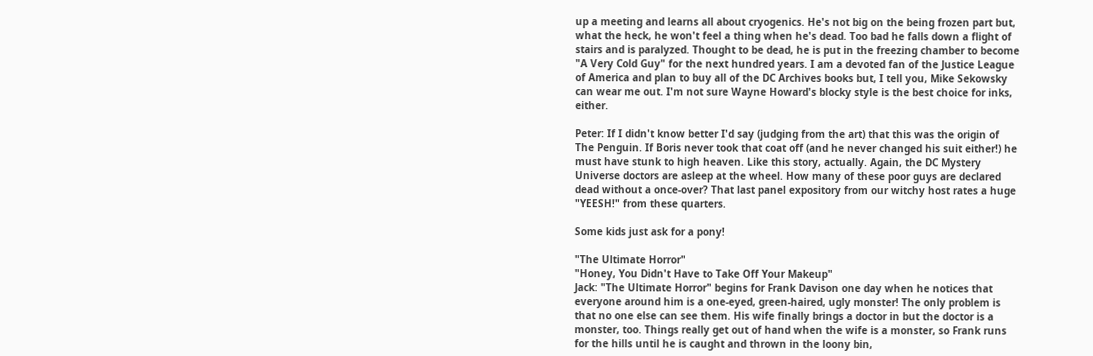up a meeting and learns all about cryogenics. He's not big on the being frozen part but, what the heck, he won't feel a thing when he's dead. Too bad he falls down a flight of stairs and is paralyzed. Thought to be dead, he is put in the freezing chamber to become "A Very Cold Guy" for the next hundred years. I am a devoted fan of the Justice League of America and plan to buy all of the DC Archives books but, I tell you, Mike Sekowsky can wear me out. I'm not sure Wayne Howard's blocky style is the best choice for inks, either.

Peter: If I didn't know better I'd say (judging from the art) that this was the origin of The Penguin. If Boris never took that coat off (and he never changed his suit either!) he must have stunk to high heaven. Like this story, actually. Again, the DC Mystery Universe doctors are asleep at the wheel. How many of these poor guys are declared dead without a once-over? That last panel expository from our witchy host rates a huge "YEESH!" from these quarters.

Some kids just ask for a pony!

"The Ultimate Horror"
"Honey, You Didn't Have to Take Off Your Makeup"
Jack: "The Ultimate Horror" begins for Frank Davison one day when he notices that everyone around him is a one-eyed, green-haired, ugly monster! The only problem is that no one else can see them. His wife finally brings a doctor in but the doctor is a monster, too. Things really get out of hand when the wife is a monster, so Frank runs for the hills until he is caught and thrown in the loony bin,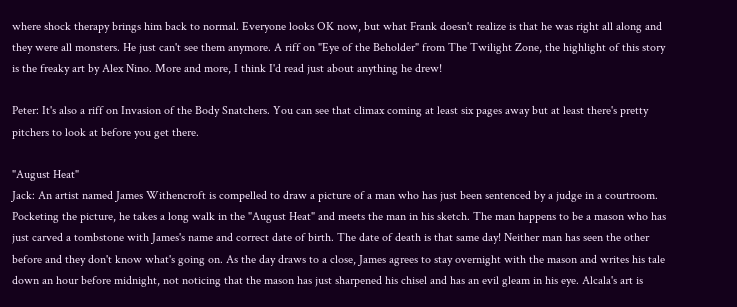where shock therapy brings him back to normal. Everyone looks OK now, but what Frank doesn't realize is that he was right all along and they were all monsters. He just can't see them anymore. A riff on "Eye of the Beholder" from The Twilight Zone, the highlight of this story is the freaky art by Alex Nino. More and more, I think I'd read just about anything he drew!

Peter: It's also a riff on Invasion of the Body Snatchers. You can see that climax coming at least six pages away but at least there's pretty pitchers to look at before you get there.

"August Heat"
Jack: An artist named James Withencroft is compelled to draw a picture of a man who has just been sentenced by a judge in a courtroom. Pocketing the picture, he takes a long walk in the "August Heat" and meets the man in his sketch. The man happens to be a mason who has just carved a tombstone with James's name and correct date of birth. The date of death is that same day! Neither man has seen the other before and they don't know what's going on. As the day draws to a close, James agrees to stay overnight with the mason and writes his tale down an hour before midnight, not noticing that the mason has just sharpened his chisel and has an evil gleam in his eye. Alcala's art is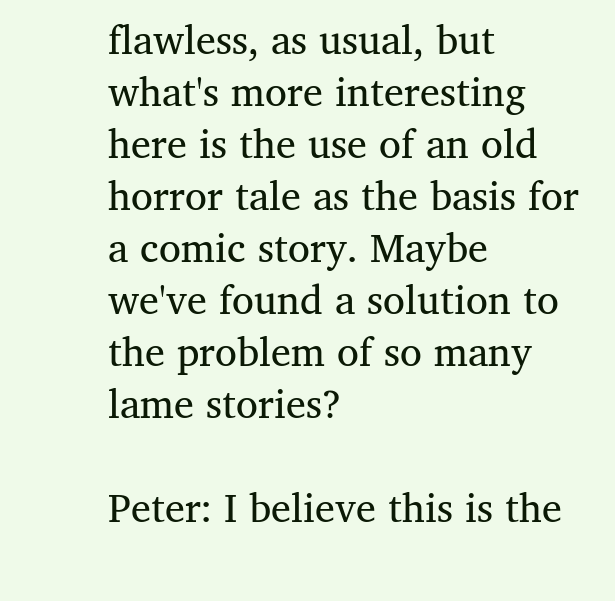flawless, as usual, but what's more interesting here is the use of an old horror tale as the basis for a comic story. Maybe we've found a solution to the problem of so many lame stories?

Peter: I believe this is the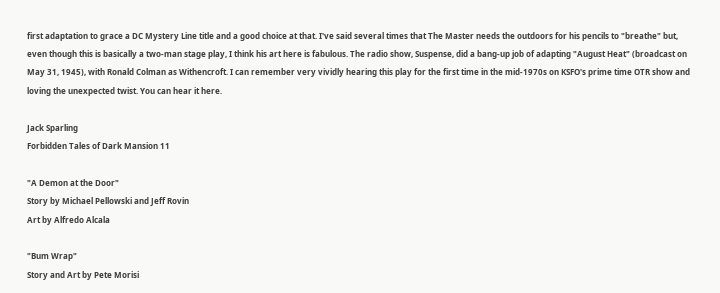first adaptation to grace a DC Mystery Line title and a good choice at that. I've said several times that The Master needs the outdoors for his pencils to "breathe" but, even though this is basically a two-man stage play, I think his art here is fabulous. The radio show, Suspense, did a bang-up job of adapting "August Heat" (broadcast on May 31, 1945), with Ronald Colman as Withencroft. I can remember very vividly hearing this play for the first time in the mid-1970s on KSFO's prime time OTR show and loving the unexpected twist. You can hear it here.

Jack Sparling
Forbidden Tales of Dark Mansion 11

"A Demon at the Door"
Story by Michael Pellowski and Jeff Rovin
Art by Alfredo Alcala

"Bum Wrap"
Story and Art by Pete Morisi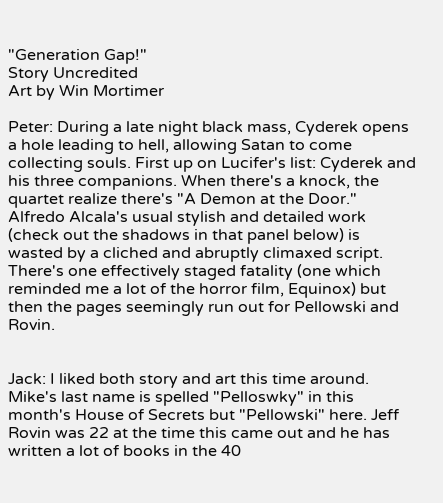"Generation Gap!"
Story Uncredited
Art by Win Mortimer

Peter: During a late night black mass, Cyderek opens a hole leading to hell, allowing Satan to come collecting souls. First up on Lucifer's list: Cyderek and his three companions. When there's a knock, the quartet realize there's "A Demon at the Door." Alfredo Alcala's usual stylish and detailed work (check out the shadows in that panel below) is wasted by a cliched and abruptly climaxed script. There's one effectively staged fatality (one which reminded me a lot of the horror film, Equinox) but then the pages seemingly run out for Pellowski and Rovin.


Jack: I liked both story and art this time around. Mike's last name is spelled "Pelloswky" in this month's House of Secrets but "Pellowski" here. Jeff Rovin was 22 at the time this came out and he has written a lot of books in the 40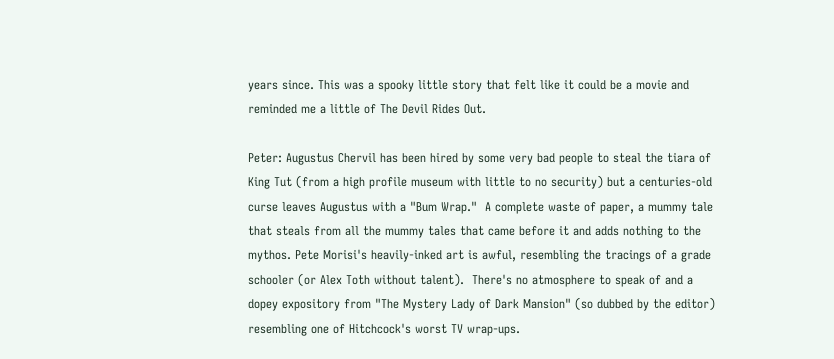years since. This was a spooky little story that felt like it could be a movie and reminded me a little of The Devil Rides Out.

Peter: Augustus Chervil has been hired by some very bad people to steal the tiara of King Tut (from a high profile museum with little to no security) but a centuries-old curse leaves Augustus with a "Bum Wrap."  A complete waste of paper, a mummy tale that steals from all the mummy tales that came before it and adds nothing to the mythos. Pete Morisi's heavily-inked art is awful, resembling the tracings of a grade schooler (or Alex Toth without talent).  There's no atmosphere to speak of and a dopey expository from "The Mystery Lady of Dark Mansion" (so dubbed by the editor) resembling one of Hitchcock's worst TV wrap-ups.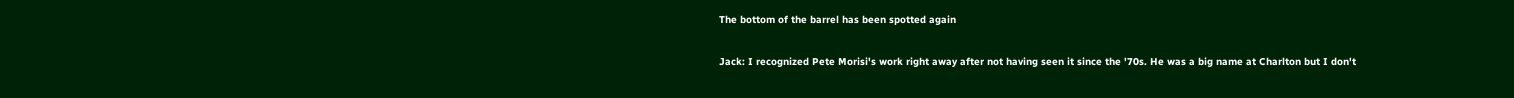The bottom of the barrel has been spotted again

Jack: I recognized Pete Morisi's work right away after not having seen it since the '70s. He was a big name at Charlton but I don't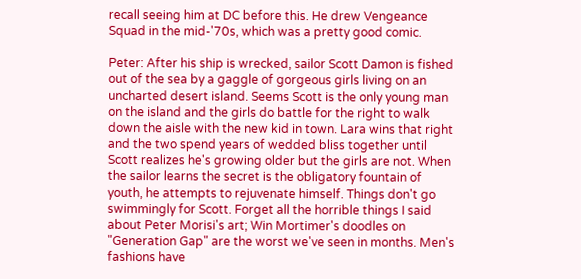recall seeing him at DC before this. He drew Vengeance Squad in the mid-'70s, which was a pretty good comic.

Peter: After his ship is wrecked, sailor Scott Damon is fished out of the sea by a gaggle of gorgeous girls living on an uncharted desert island. Seems Scott is the only young man on the island and the girls do battle for the right to walk down the aisle with the new kid in town. Lara wins that right and the two spend years of wedded bliss together until Scott realizes he's growing older but the girls are not. When the sailor learns the secret is the obligatory fountain of youth, he attempts to rejuvenate himself. Things don't go swimmingly for Scott. Forget all the horrible things I said about Peter Morisi's art; Win Mortimer's doodles on "Generation Gap" are the worst we've seen in months. Men's fashions have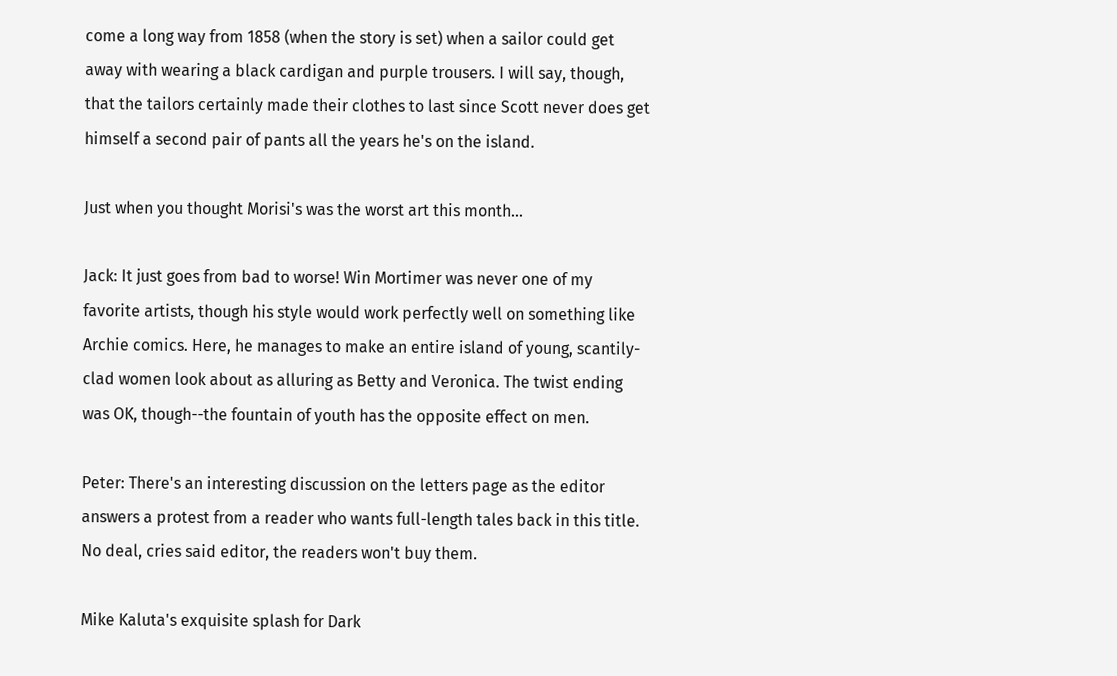come a long way from 1858 (when the story is set) when a sailor could get away with wearing a black cardigan and purple trousers. I will say, though, that the tailors certainly made their clothes to last since Scott never does get himself a second pair of pants all the years he's on the island.

Just when you thought Morisi's was the worst art this month...

Jack: It just goes from bad to worse! Win Mortimer was never one of my favorite artists, though his style would work perfectly well on something like Archie comics. Here, he manages to make an entire island of young, scantily-clad women look about as alluring as Betty and Veronica. The twist ending was OK, though--the fountain of youth has the opposite effect on men.

Peter: There's an interesting discussion on the letters page as the editor answers a protest from a reader who wants full-length tales back in this title. No deal, cries said editor, the readers won't buy them.

Mike Kaluta's exquisite splash for Dark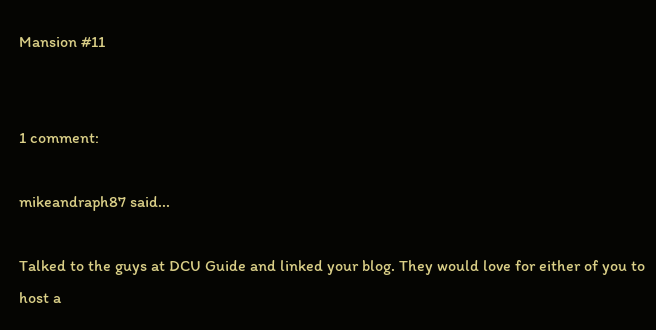Mansion #11


1 comment:

mikeandraph87 said...

Talked to the guys at DCU Guide and linked your blog. They would love for either of you to host a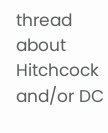thread about Hitchcock and/or DC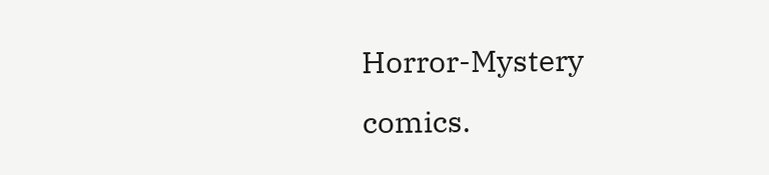Horror-Mystery comics.